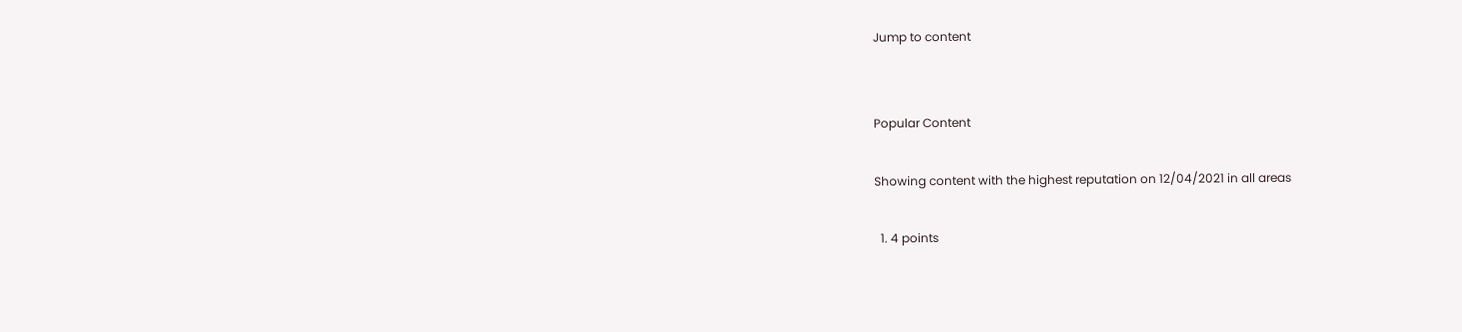Jump to content


Popular Content

Showing content with the highest reputation on 12/04/2021 in all areas

  1. 4 points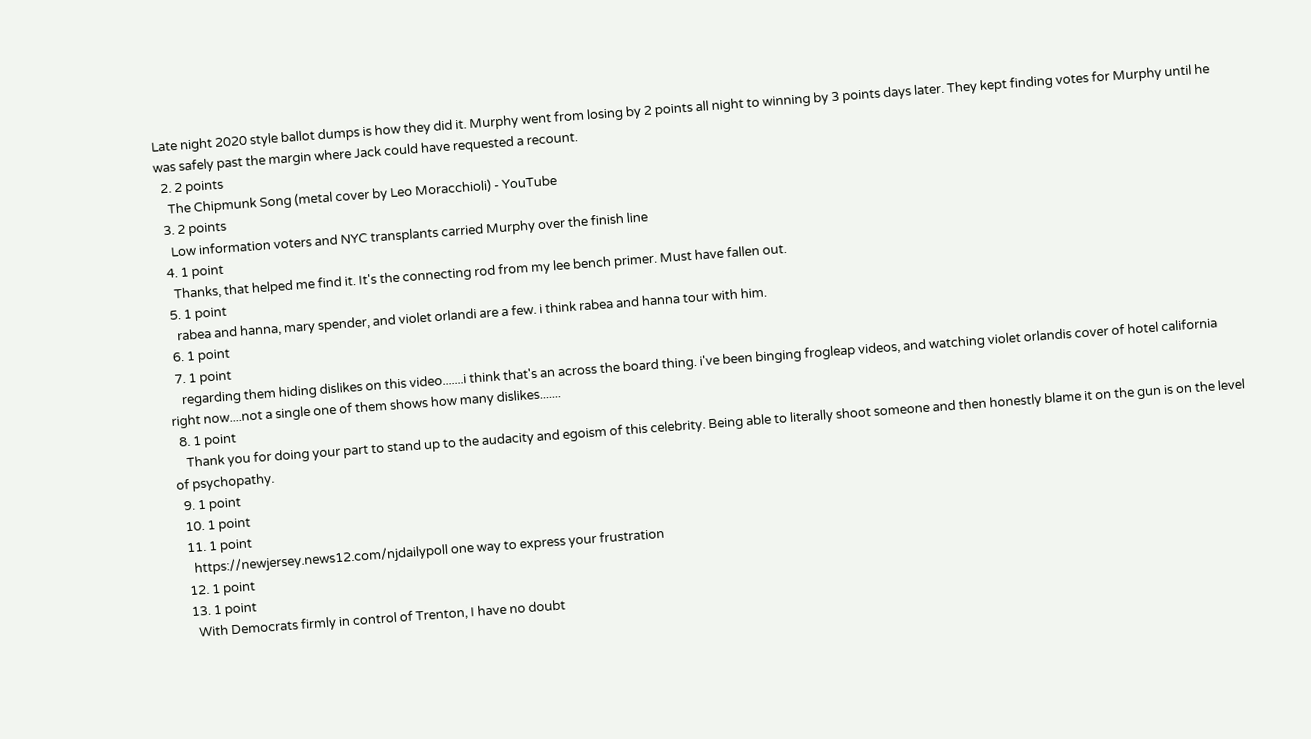Late night 2020 style ballot dumps is how they did it. Murphy went from losing by 2 points all night to winning by 3 points days later. They kept finding votes for Murphy until he was safely past the margin where Jack could have requested a recount.
  2. 2 points
    The Chipmunk Song (metal cover by Leo Moracchioli) - YouTube
  3. 2 points
    Low information voters and NYC transplants carried Murphy over the finish line
  4. 1 point
    Thanks, that helped me find it. It's the connecting rod from my lee bench primer. Must have fallen out.
  5. 1 point
    rabea and hanna, mary spender, and violet orlandi are a few. i think rabea and hanna tour with him.
  6. 1 point
  7. 1 point
    regarding them hiding dislikes on this video.......i think that's an across the board thing. i've been binging frogleap videos, and watching violet orlandis cover of hotel california right now....not a single one of them shows how many dislikes.......
  8. 1 point
    Thank you for doing your part to stand up to the audacity and egoism of this celebrity. Being able to literally shoot someone and then honestly blame it on the gun is on the level of psychopathy.
  9. 1 point
  10. 1 point
  11. 1 point
    https://newjersey.news12.com/njdailypoll one way to express your frustration
  12. 1 point
  13. 1 point
    With Democrats firmly in control of Trenton, I have no doubt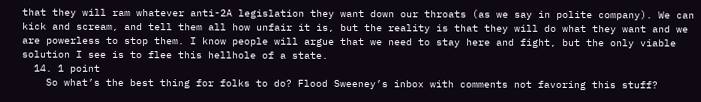that they will ram whatever anti-2A legislation they want down our throats (as we say in polite company). We can kick and scream, and tell them all how unfair it is, but the reality is that they will do what they want and we are powerless to stop them. I know people will argue that we need to stay here and fight, but the only viable solution I see is to flee this hellhole of a state.
  14. 1 point
    So what’s the best thing for folks to do? Flood Sweeney’s inbox with comments not favoring this stuff?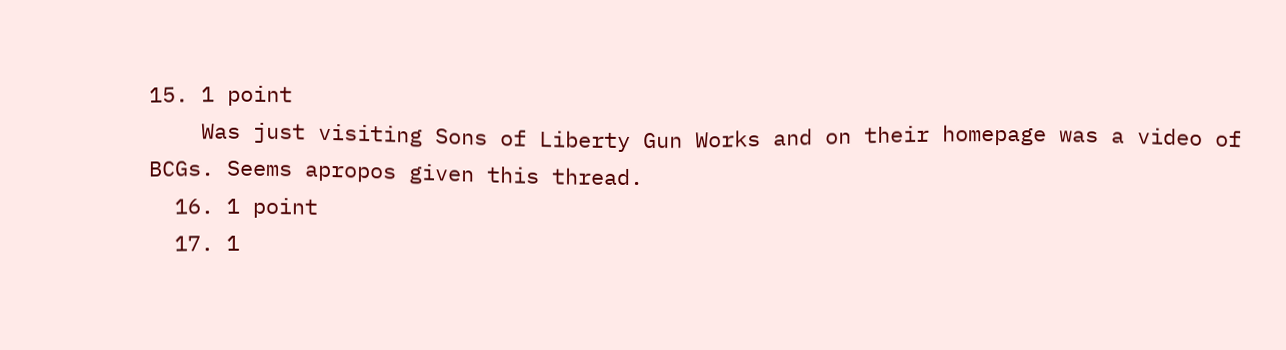15. 1 point
    Was just visiting Sons of Liberty Gun Works and on their homepage was a video of BCGs. Seems apropos given this thread.
  16. 1 point
  17. 1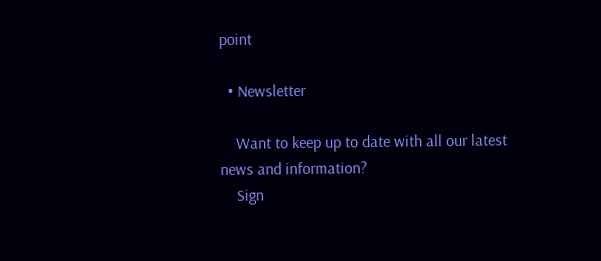point

  • Newsletter

    Want to keep up to date with all our latest news and information?
    Sign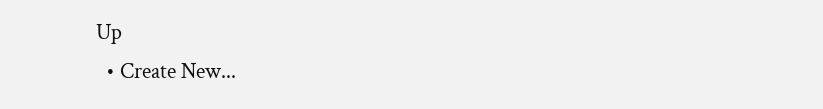Up
  • Create New...